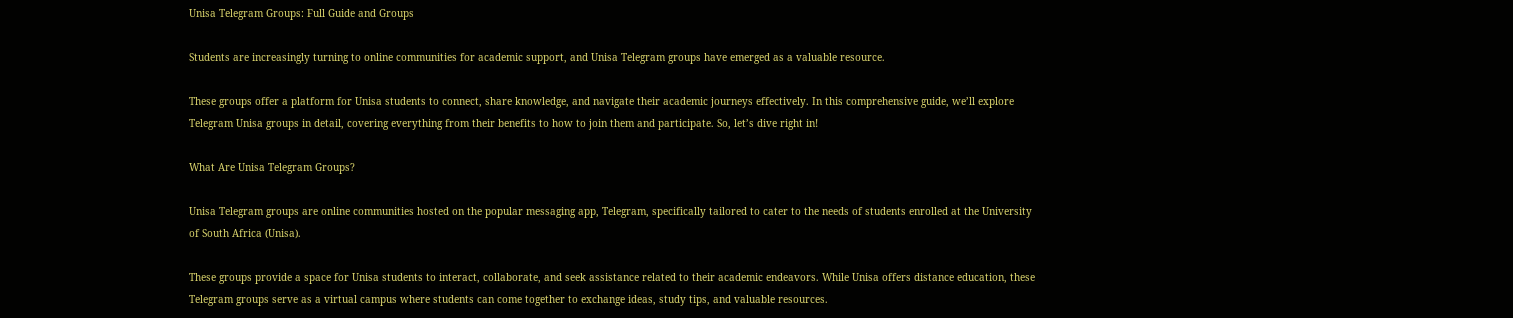Unisa Telegram Groups: Full Guide and Groups

Students are increasingly turning to online communities for academic support, and Unisa Telegram groups have emerged as a valuable resource.

These groups offer a platform for Unisa students to connect, share knowledge, and navigate their academic journeys effectively. In this comprehensive guide, we’ll explore Telegram Unisa groups in detail, covering everything from their benefits to how to join them and participate. So, let’s dive right in!

What Are Unisa Telegram Groups?

Unisa Telegram groups are online communities hosted on the popular messaging app, Telegram, specifically tailored to cater to the needs of students enrolled at the University of South Africa (Unisa).

These groups provide a space for Unisa students to interact, collaborate, and seek assistance related to their academic endeavors. While Unisa offers distance education, these Telegram groups serve as a virtual campus where students can come together to exchange ideas, study tips, and valuable resources.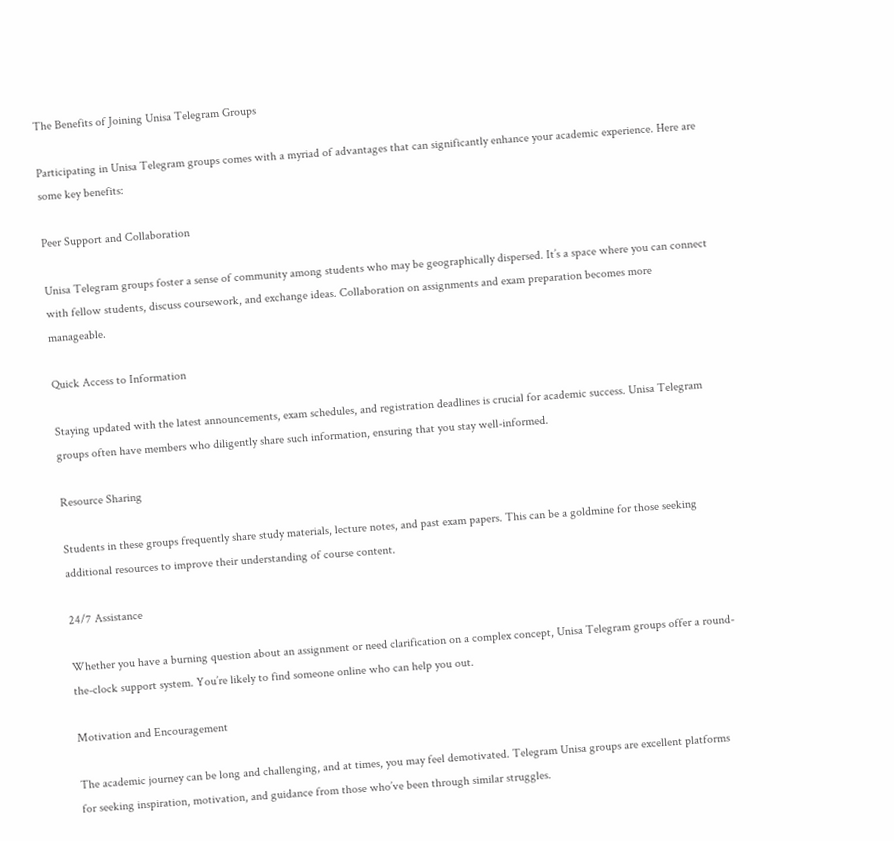The Benefits of Joining Unisa Telegram Groups

Participating in Unisa Telegram groups comes with a myriad of advantages that can significantly enhance your academic experience. Here are some key benefits:

Peer Support and Collaboration

Unisa Telegram groups foster a sense of community among students who may be geographically dispersed. It’s a space where you can connect with fellow students, discuss coursework, and exchange ideas. Collaboration on assignments and exam preparation becomes more manageable.

Quick Access to Information

Staying updated with the latest announcements, exam schedules, and registration deadlines is crucial for academic success. Unisa Telegram groups often have members who diligently share such information, ensuring that you stay well-informed.

Resource Sharing

Students in these groups frequently share study materials, lecture notes, and past exam papers. This can be a goldmine for those seeking additional resources to improve their understanding of course content.

24/7 Assistance

Whether you have a burning question about an assignment or need clarification on a complex concept, Unisa Telegram groups offer a round-the-clock support system. You’re likely to find someone online who can help you out.

Motivation and Encouragement

The academic journey can be long and challenging, and at times, you may feel demotivated. Telegram Unisa groups are excellent platforms for seeking inspiration, motivation, and guidance from those who’ve been through similar struggles.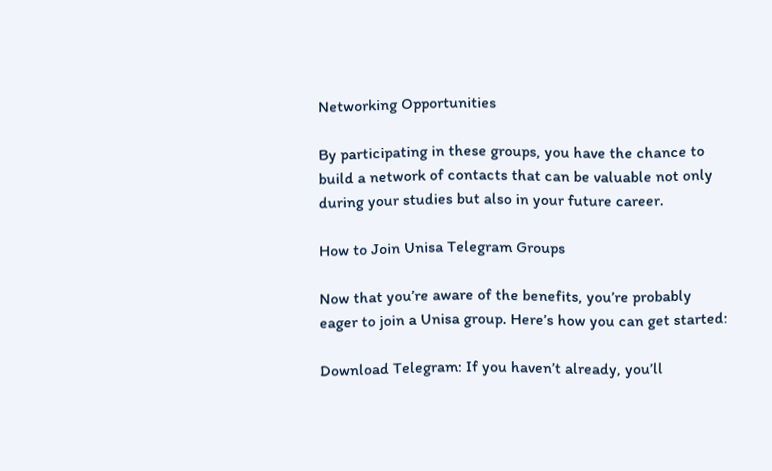Networking Opportunities

By participating in these groups, you have the chance to build a network of contacts that can be valuable not only during your studies but also in your future career.

How to Join Unisa Telegram Groups

Now that you’re aware of the benefits, you’re probably eager to join a Unisa group. Here’s how you can get started:

Download Telegram: If you haven’t already, you’ll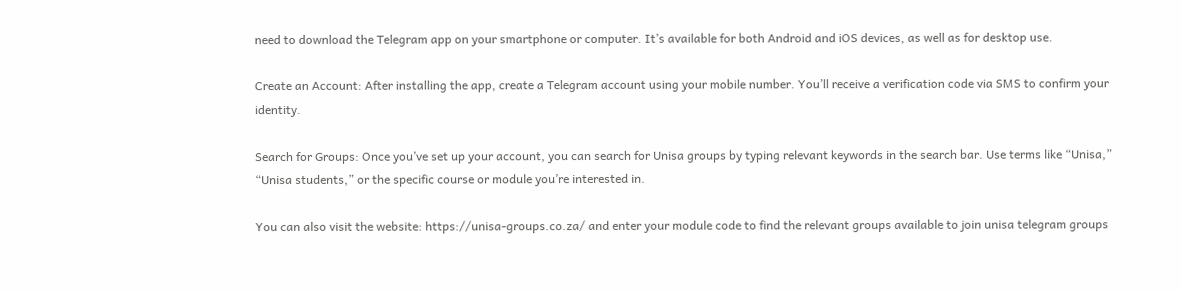need to download the Telegram app on your smartphone or computer. It’s available for both Android and iOS devices, as well as for desktop use.

Create an Account: After installing the app, create a Telegram account using your mobile number. You’ll receive a verification code via SMS to confirm your identity.

Search for Groups: Once you’ve set up your account, you can search for Unisa groups by typing relevant keywords in the search bar. Use terms like “Unisa,” “Unisa students,” or the specific course or module you’re interested in.

You can also visit the website: https://unisa-groups.co.za/ and enter your module code to find the relevant groups available to join unisa telegram groups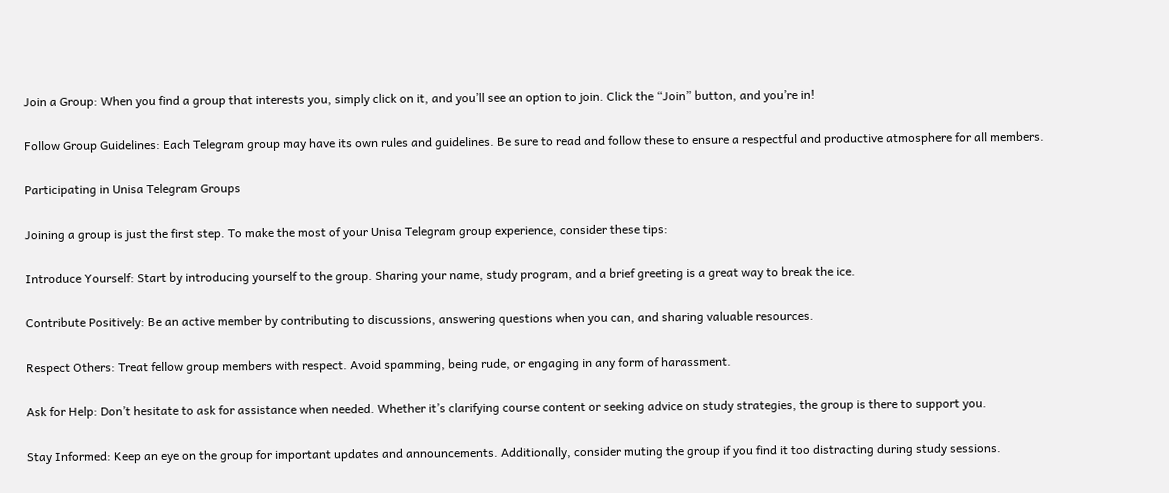Join a Group: When you find a group that interests you, simply click on it, and you’ll see an option to join. Click the “Join” button, and you’re in!

Follow Group Guidelines: Each Telegram group may have its own rules and guidelines. Be sure to read and follow these to ensure a respectful and productive atmosphere for all members.

Participating in Unisa Telegram Groups

Joining a group is just the first step. To make the most of your Unisa Telegram group experience, consider these tips:

Introduce Yourself: Start by introducing yourself to the group. Sharing your name, study program, and a brief greeting is a great way to break the ice.

Contribute Positively: Be an active member by contributing to discussions, answering questions when you can, and sharing valuable resources.

Respect Others: Treat fellow group members with respect. Avoid spamming, being rude, or engaging in any form of harassment.

Ask for Help: Don’t hesitate to ask for assistance when needed. Whether it’s clarifying course content or seeking advice on study strategies, the group is there to support you.

Stay Informed: Keep an eye on the group for important updates and announcements. Additionally, consider muting the group if you find it too distracting during study sessions.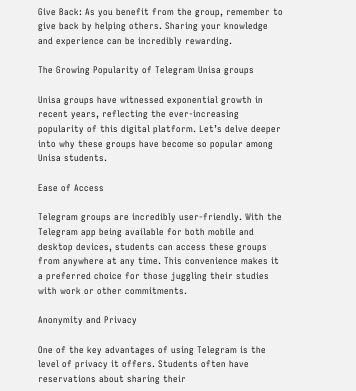Give Back: As you benefit from the group, remember to give back by helping others. Sharing your knowledge and experience can be incredibly rewarding.

The Growing Popularity of Telegram Unisa groups

Unisa groups have witnessed exponential growth in recent years, reflecting the ever-increasing popularity of this digital platform. Let’s delve deeper into why these groups have become so popular among Unisa students.

Ease of Access

Telegram groups are incredibly user-friendly. With the Telegram app being available for both mobile and desktop devices, students can access these groups from anywhere at any time. This convenience makes it a preferred choice for those juggling their studies with work or other commitments.

Anonymity and Privacy

One of the key advantages of using Telegram is the level of privacy it offers. Students often have reservations about sharing their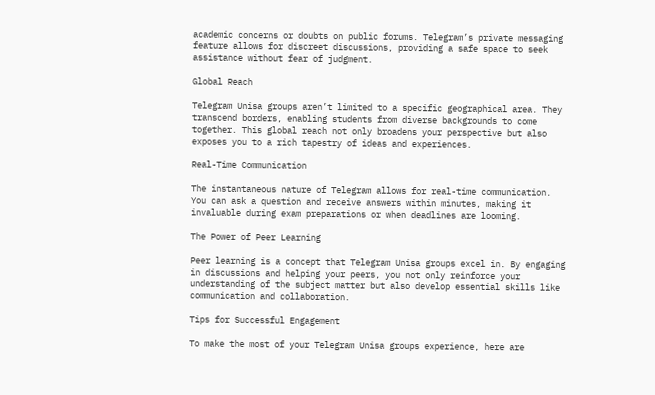academic concerns or doubts on public forums. Telegram’s private messaging feature allows for discreet discussions, providing a safe space to seek assistance without fear of judgment.

Global Reach

Telegram Unisa groups aren’t limited to a specific geographical area. They transcend borders, enabling students from diverse backgrounds to come together. This global reach not only broadens your perspective but also exposes you to a rich tapestry of ideas and experiences.

Real-Time Communication

The instantaneous nature of Telegram allows for real-time communication. You can ask a question and receive answers within minutes, making it invaluable during exam preparations or when deadlines are looming.

The Power of Peer Learning

Peer learning is a concept that Telegram Unisa groups excel in. By engaging in discussions and helping your peers, you not only reinforce your understanding of the subject matter but also develop essential skills like communication and collaboration.

Tips for Successful Engagement

To make the most of your Telegram Unisa groups experience, here are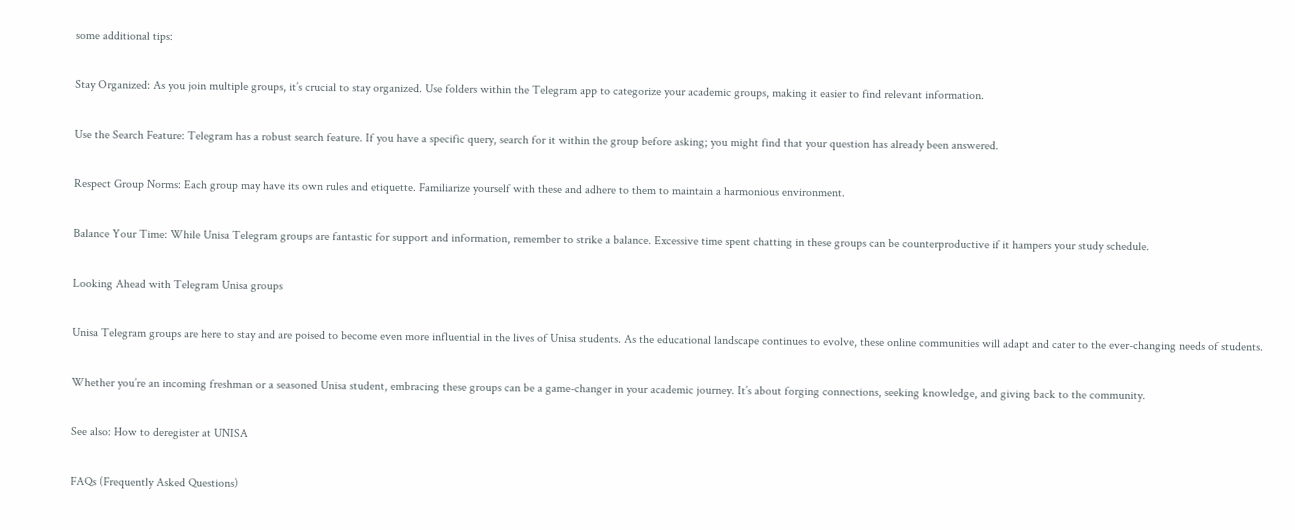some additional tips:

Stay Organized: As you join multiple groups, it’s crucial to stay organized. Use folders within the Telegram app to categorize your academic groups, making it easier to find relevant information.

Use the Search Feature: Telegram has a robust search feature. If you have a specific query, search for it within the group before asking; you might find that your question has already been answered.

Respect Group Norms: Each group may have its own rules and etiquette. Familiarize yourself with these and adhere to them to maintain a harmonious environment.

Balance Your Time: While Unisa Telegram groups are fantastic for support and information, remember to strike a balance. Excessive time spent chatting in these groups can be counterproductive if it hampers your study schedule.

Looking Ahead with Telegram Unisa groups

Unisa Telegram groups are here to stay and are poised to become even more influential in the lives of Unisa students. As the educational landscape continues to evolve, these online communities will adapt and cater to the ever-changing needs of students.

Whether you’re an incoming freshman or a seasoned Unisa student, embracing these groups can be a game-changer in your academic journey. It’s about forging connections, seeking knowledge, and giving back to the community.

See also: How to deregister at UNISA

FAQs (Frequently Asked Questions)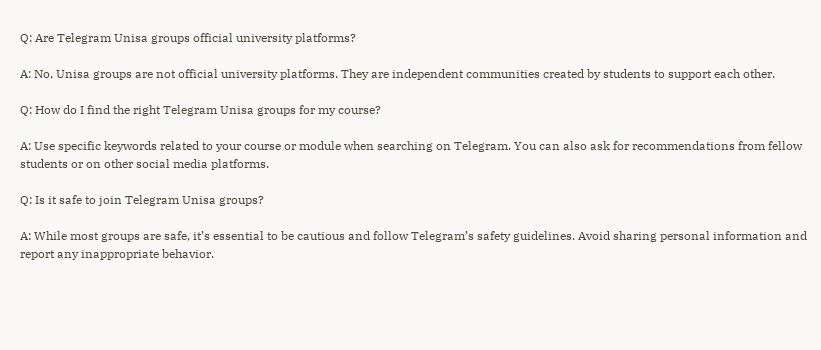Q: Are Telegram Unisa groups official university platforms?

A: No, Unisa groups are not official university platforms. They are independent communities created by students to support each other.

Q: How do I find the right Telegram Unisa groups for my course?

A: Use specific keywords related to your course or module when searching on Telegram. You can also ask for recommendations from fellow students or on other social media platforms.

Q: Is it safe to join Telegram Unisa groups?

A: While most groups are safe, it’s essential to be cautious and follow Telegram’s safety guidelines. Avoid sharing personal information and report any inappropriate behavior.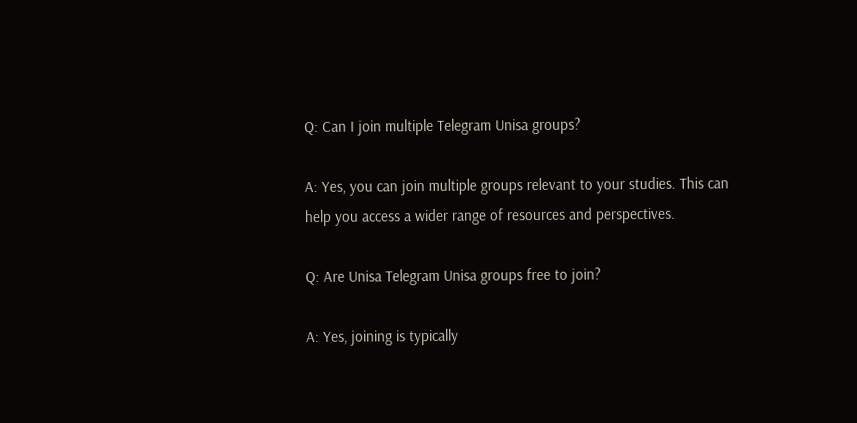Q: Can I join multiple Telegram Unisa groups?

A: Yes, you can join multiple groups relevant to your studies. This can help you access a wider range of resources and perspectives.

Q: Are Unisa Telegram Unisa groups free to join?

A: Yes, joining is typically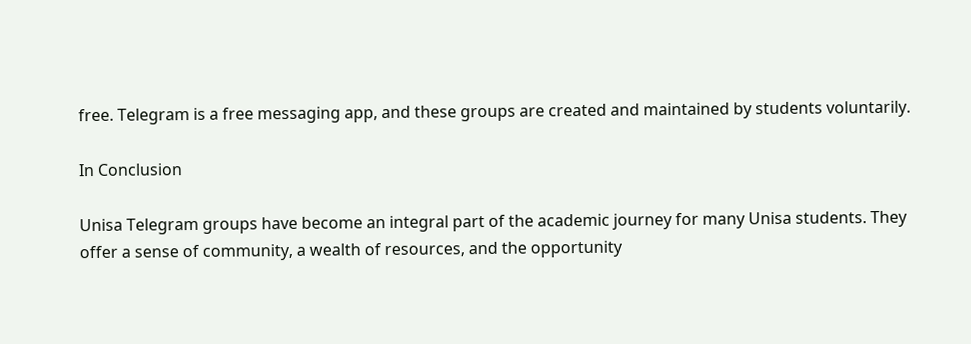free. Telegram is a free messaging app, and these groups are created and maintained by students voluntarily.

In Conclusion

Unisa Telegram groups have become an integral part of the academic journey for many Unisa students. They offer a sense of community, a wealth of resources, and the opportunity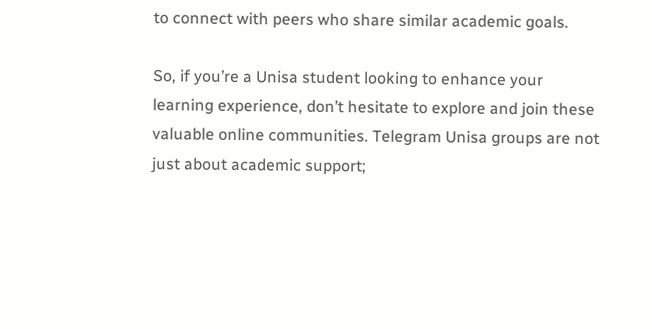to connect with peers who share similar academic goals.

So, if you’re a Unisa student looking to enhance your learning experience, don’t hesitate to explore and join these valuable online communities. Telegram Unisa groups are not just about academic support;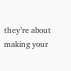they’re about making your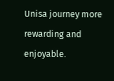Unisa journey more rewarding and enjoyable.